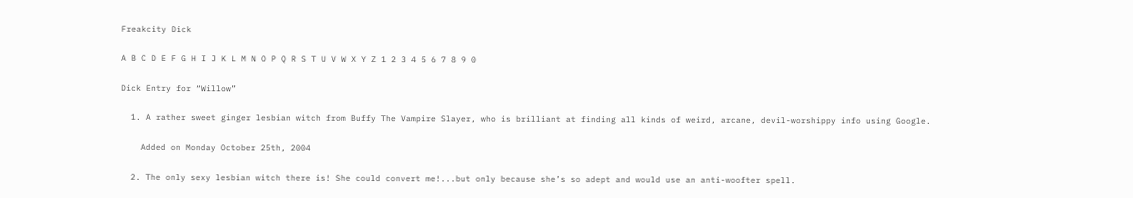Freakcity Dick

A B C D E F G H I J K L M N O P Q R S T U V W X Y Z 1 2 3 4 5 6 7 8 9 0

Dick Entry for “Willow”

  1. A rather sweet ginger lesbian witch from Buffy The Vampire Slayer, who is brilliant at finding all kinds of weird, arcane, devil-worshippy info using Google.

    Added on Monday October 25th, 2004

  2. The only sexy lesbian witch there is! She could convert me!...but only because she’s so adept and would use an anti-woofter spell.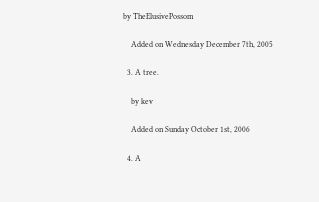by TheElusivePossom

    Added on Wednesday December 7th, 2005

  3. A tree.

    by kev

    Added on Sunday October 1st, 2006

  4. A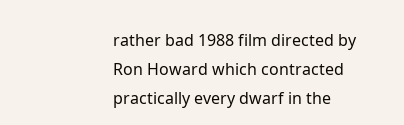rather bad 1988 film directed by Ron Howard which contracted practically every dwarf in the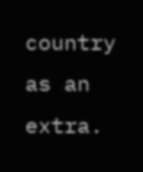country as an extra.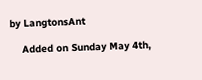by LangtonsAnt

    Added on Sunday May 4th,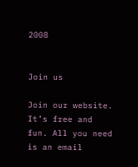2008


Join us

Join our website. It’s free and fun. All you need is an email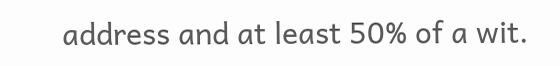address and at least 50% of a wit.